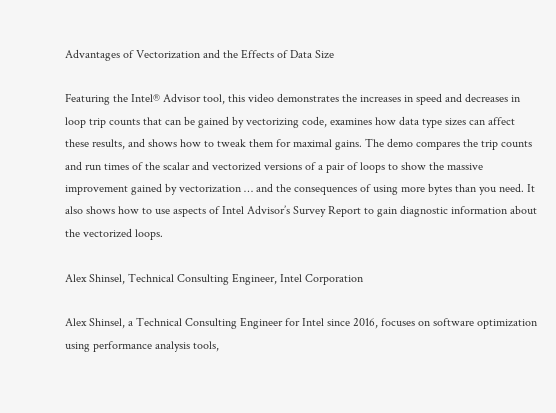Advantages of Vectorization and the Effects of Data Size

Featuring the Intel® Advisor tool, this video demonstrates the increases in speed and decreases in loop trip counts that can be gained by vectorizing code, examines how data type sizes can affect these results, and shows how to tweak them for maximal gains. The demo compares the trip counts and run times of the scalar and vectorized versions of a pair of loops to show the massive improvement gained by vectorization … and the consequences of using more bytes than you need. It also shows how to use aspects of Intel Advisor’s Survey Report to gain diagnostic information about the vectorized loops.

Alex Shinsel, Technical Consulting Engineer, Intel Corporation

Alex Shinsel, a Technical Consulting Engineer for Intel since 2016, focuses on software optimization using performance analysis tools,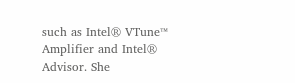such as Intel® VTune™ Amplifier and Intel® Advisor. She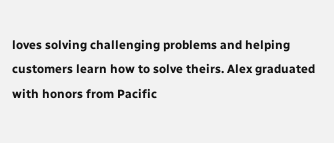loves solving challenging problems and helping customers learn how to solve theirs. Alex graduated with honors from Pacific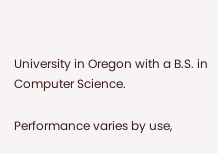University in Oregon with a B.S. in Computer Science.

Performance varies by use,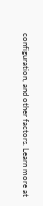configuration, and other factors. Learn more at